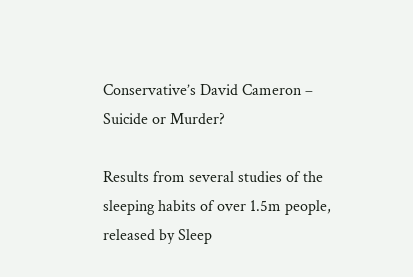Conservative’s David Cameron – Suicide or Murder?

Results from several studies of the sleeping habits of over 1.5m people, released by Sleep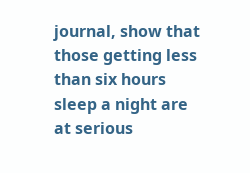journal, show that those getting less than six hours sleep a night are at serious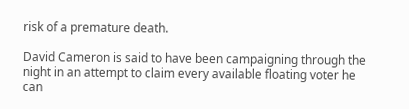risk of a premature death.

David Cameron is said to have been campaigning through the night in an attempt to claim every available floating voter he can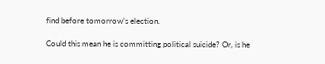find before tomorrow’s election.

Could this mean he is committing political suicide? Or, is he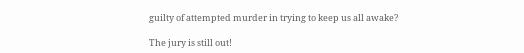guilty of attempted murder in trying to keep us all awake?

The jury is still out!